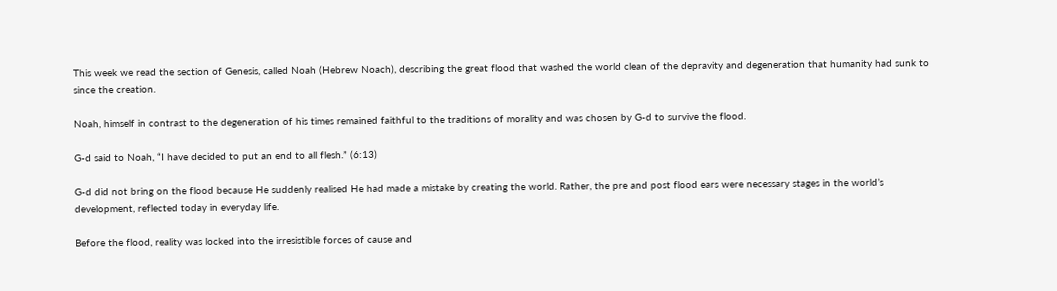This week we read the section of Genesis, called Noah (Hebrew Noach), describing the great flood that washed the world clean of the depravity and degeneration that humanity had sunk to since the creation.

Noah, himself in contrast to the degeneration of his times remained faithful to the traditions of morality and was chosen by G-d to survive the flood.

G-d said to Noah, “I have decided to put an end to all flesh.” (6:13)

G-d did not bring on the flood because He suddenly realised He had made a mistake by creating the world. Rather, the pre and post flood ears were necessary stages in the world’s development, reflected today in everyday life.

Before the flood, reality was locked into the irresistible forces of cause and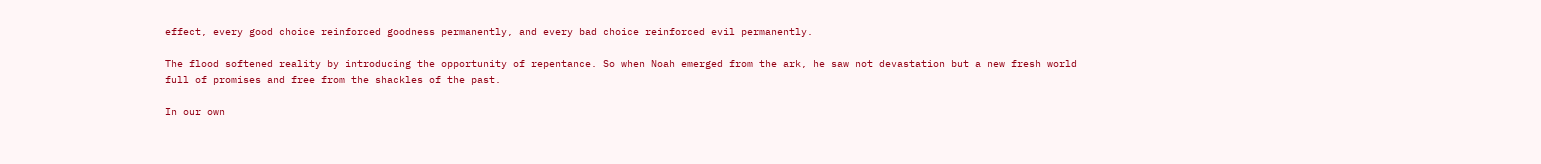effect, every good choice reinforced goodness permanently, and every bad choice reinforced evil permanently.

The flood softened reality by introducing the opportunity of repentance. So when Noah emerged from the ark, he saw not devastation but a new fresh world full of promises and free from the shackles of the past.

In our own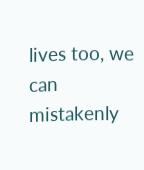lives too, we can mistakenly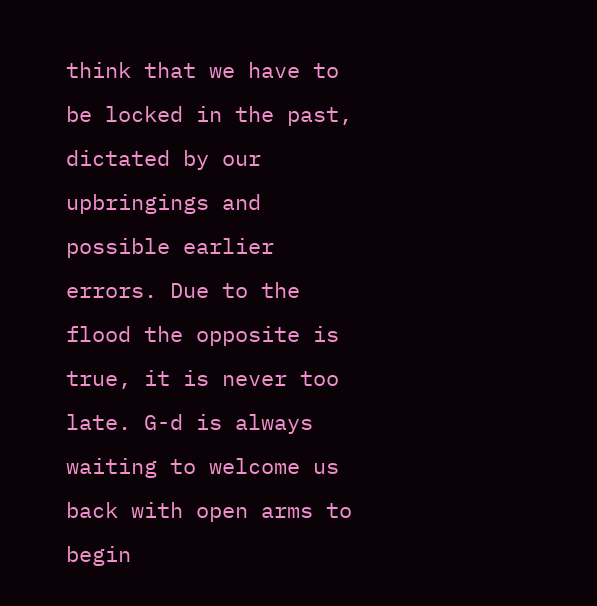think that we have to be locked in the past, dictated by our upbringings and possible earlier errors. Due to the flood the opposite is true, it is never too late. G-d is always waiting to welcome us back with open arms to begin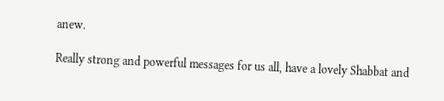anew.

Really strong and powerful messages for us all, have a lovely Shabbat and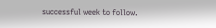successful week to follow.